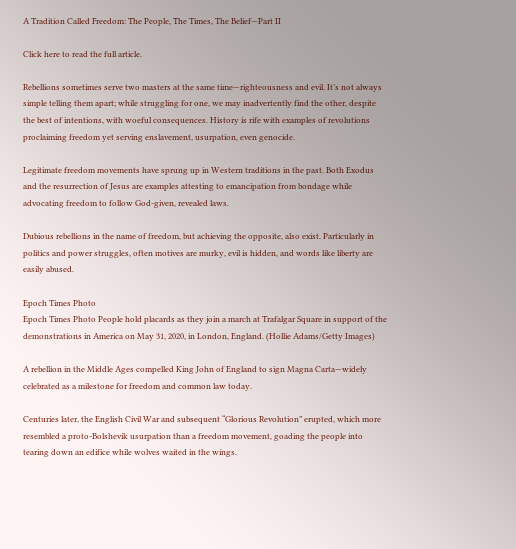A Tradition Called Freedom: The People, The Times, The Belief—Part II

Click here to read the full article.

Rebellions sometimes serve two masters at the same time—righteousness and evil. It’s not always simple telling them apart; while struggling for one, we may inadvertently find the other, despite the best of intentions, with woeful consequences. History is rife with examples of revolutions proclaiming freedom yet serving enslavement, usurpation, even genocide.

Legitimate freedom movements have sprung up in Western traditions in the past. Both Exodus and the resurrection of Jesus are examples attesting to emancipation from bondage while advocating freedom to follow God-given, revealed laws.

Dubious rebellions in the name of freedom, but achieving the opposite, also exist. Particularly in politics and power struggles, often motives are murky, evil is hidden, and words like liberty are easily abused.

Epoch Times Photo
Epoch Times Photo People hold placards as they join a march at Trafalgar Square in support of the demonstrations in America on May 31, 2020, in London, England. (Hollie Adams/Getty Images)

A rebellion in the Middle Ages compelled King John of England to sign Magna Carta—widely celebrated as a milestone for freedom and common law today.

Centuries later, the English Civil War and subsequent “Glorious Revolution” erupted, which more resembled a proto-Bolshevik usurpation than a freedom movement, goading the people into tearing down an edifice while wolves waited in the wings.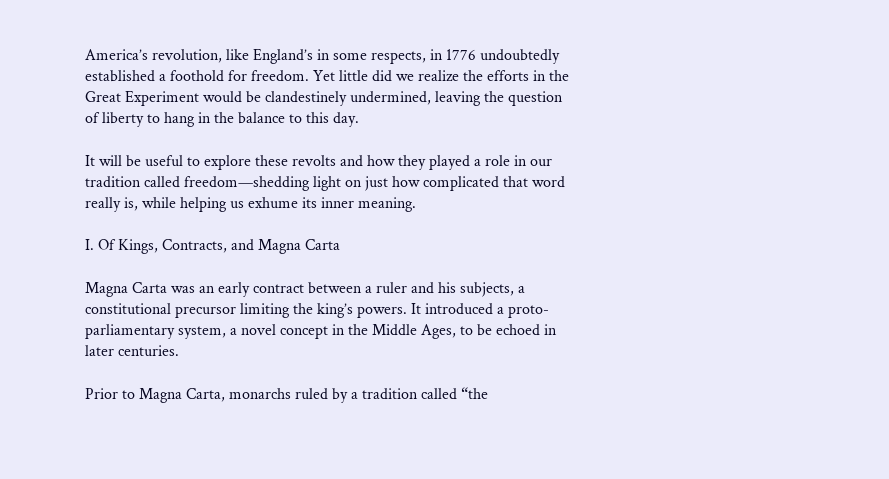America’s revolution, like England’s in some respects, in 1776 undoubtedly established a foothold for freedom. Yet little did we realize the efforts in the Great Experiment would be clandestinely undermined, leaving the question of liberty to hang in the balance to this day.

It will be useful to explore these revolts and how they played a role in our tradition called freedom—shedding light on just how complicated that word really is, while helping us exhume its inner meaning.

I. Of Kings, Contracts, and Magna Carta

Magna Carta was an early contract between a ruler and his subjects, a constitutional precursor limiting the king’s powers. It introduced a proto-parliamentary system, a novel concept in the Middle Ages, to be echoed in later centuries.

Prior to Magna Carta, monarchs ruled by a tradition called “the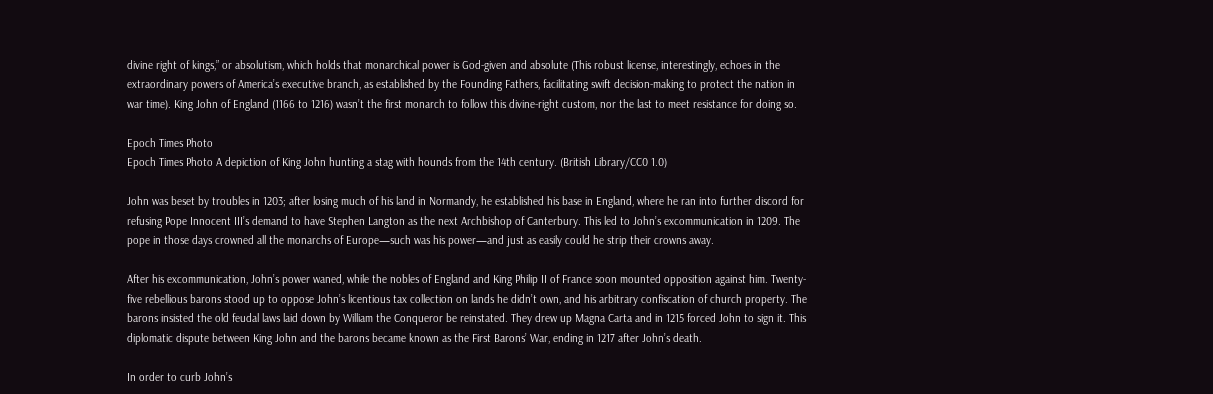divine right of kings,” or absolutism, which holds that monarchical power is God-given and absolute (This robust license, interestingly, echoes in the extraordinary powers of America’s executive branch, as established by the Founding Fathers, facilitating swift decision-making to protect the nation in war time). King John of England (1166 to 1216) wasn’t the first monarch to follow this divine-right custom, nor the last to meet resistance for doing so.

Epoch Times Photo
Epoch Times Photo A depiction of King John hunting a stag with hounds from the 14th century. (British Library/CC0 1.0)

John was beset by troubles in 1203; after losing much of his land in Normandy, he established his base in England, where he ran into further discord for refusing Pope Innocent III’s demand to have Stephen Langton as the next Archbishop of Canterbury. This led to John’s excommunication in 1209. The pope in those days crowned all the monarchs of Europe—such was his power—and just as easily could he strip their crowns away.

After his excommunication, John’s power waned, while the nobles of England and King Philip II of France soon mounted opposition against him. Twenty-five rebellious barons stood up to oppose John’s licentious tax collection on lands he didn’t own, and his arbitrary confiscation of church property. The barons insisted the old feudal laws laid down by William the Conqueror be reinstated. They drew up Magna Carta and in 1215 forced John to sign it. This diplomatic dispute between King John and the barons became known as the First Barons’ War, ending in 1217 after John’s death.

In order to curb John’s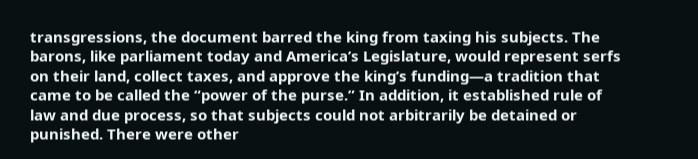transgressions, the document barred the king from taxing his subjects. The barons, like parliament today and America’s Legislature, would represent serfs on their land, collect taxes, and approve the king’s funding—a tradition that came to be called the “power of the purse.” In addition, it established rule of law and due process, so that subjects could not arbitrarily be detained or punished. There were other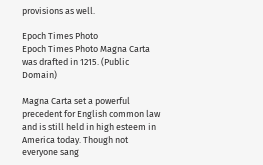provisions as well.

Epoch Times Photo
Epoch Times Photo Magna Carta was drafted in 1215. (Public Domain)

Magna Carta set a powerful precedent for English common law and is still held in high esteem in America today. Though not everyone sang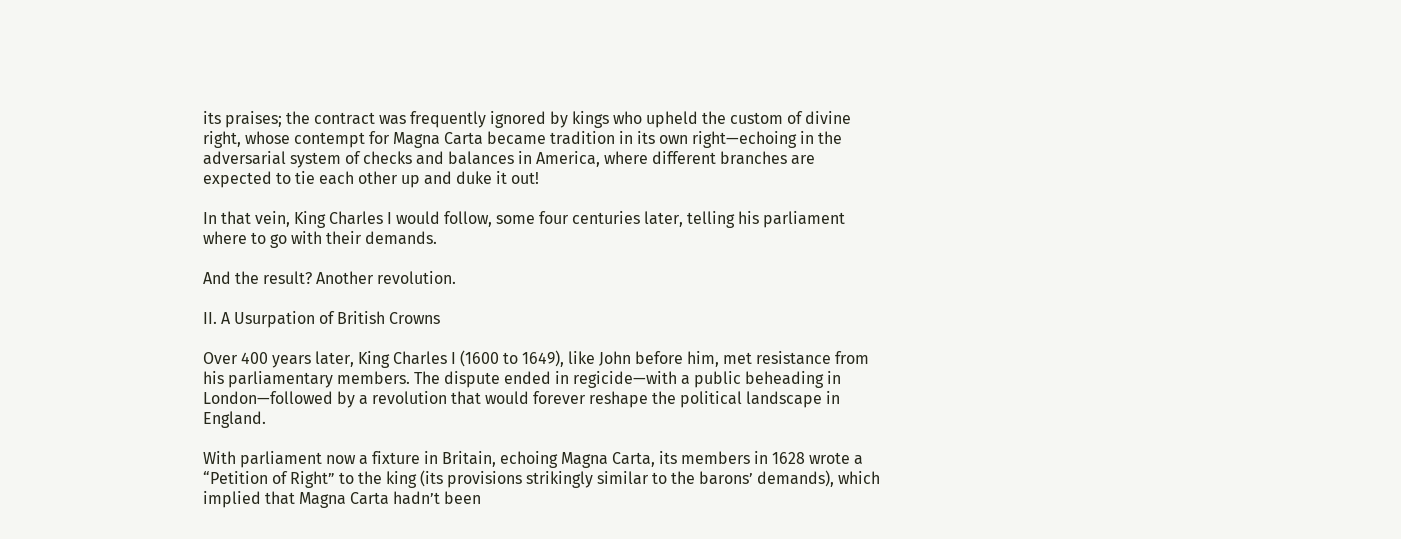its praises; the contract was frequently ignored by kings who upheld the custom of divine right, whose contempt for Magna Carta became tradition in its own right—echoing in the adversarial system of checks and balances in America, where different branches are expected to tie each other up and duke it out!

In that vein, King Charles I would follow, some four centuries later, telling his parliament where to go with their demands.

And the result? Another revolution.

II. A Usurpation of British Crowns

Over 400 years later, King Charles I (1600 to 1649), like John before him, met resistance from his parliamentary members. The dispute ended in regicide—with a public beheading in London—followed by a revolution that would forever reshape the political landscape in England.

With parliament now a fixture in Britain, echoing Magna Carta, its members in 1628 wrote a “Petition of Right” to the king (its provisions strikingly similar to the barons’ demands), which implied that Magna Carta hadn’t been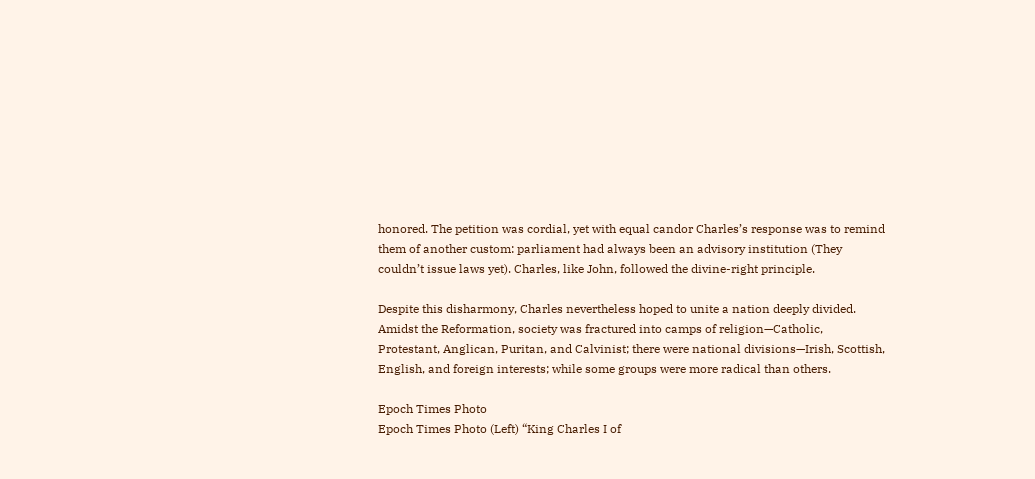honored. The petition was cordial, yet with equal candor Charles’s response was to remind them of another custom: parliament had always been an advisory institution (They couldn’t issue laws yet). Charles, like John, followed the divine-right principle.

Despite this disharmony, Charles nevertheless hoped to unite a nation deeply divided. Amidst the Reformation, society was fractured into camps of religion—Catholic, Protestant, Anglican, Puritan, and Calvinist; there were national divisions—Irish, Scottish, English, and foreign interests; while some groups were more radical than others.

Epoch Times Photo
Epoch Times Photo (Left) “King Charles I of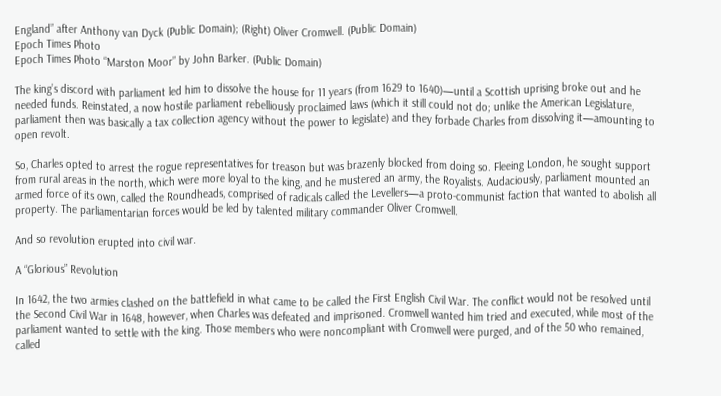England” after Anthony van Dyck (Public Domain); (Right) Oliver Cromwell. (Public Domain)
Epoch Times Photo
Epoch Times Photo “Marston Moor” by John Barker. (Public Domain)

The king’s discord with parliament led him to dissolve the house for 11 years (from 1629 to 1640)—until a Scottish uprising broke out and he needed funds. Reinstated, a now hostile parliament rebelliously proclaimed laws (which it still could not do; unlike the American Legislature, parliament then was basically a tax collection agency without the power to legislate) and they forbade Charles from dissolving it—amounting to open revolt.

So, Charles opted to arrest the rogue representatives for treason but was brazenly blocked from doing so. Fleeing London, he sought support from rural areas in the north, which were more loyal to the king, and he mustered an army, the Royalists. Audaciously, parliament mounted an armed force of its own, called the Roundheads, comprised of radicals called the Levellers—a proto-communist faction that wanted to abolish all property. The parliamentarian forces would be led by talented military commander Oliver Cromwell.

And so revolution erupted into civil war.

A “Glorious” Revolution

In 1642, the two armies clashed on the battlefield in what came to be called the First English Civil War. The conflict would not be resolved until the Second Civil War in 1648, however, when Charles was defeated and imprisoned. Cromwell wanted him tried and executed, while most of the parliament wanted to settle with the king. Those members who were noncompliant with Cromwell were purged, and of the 50 who remained, called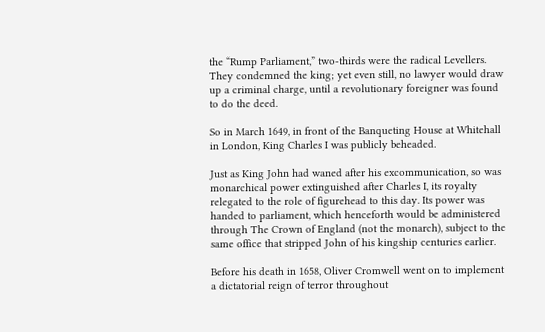the “Rump Parliament,” two-thirds were the radical Levellers. They condemned the king; yet even still, no lawyer would draw up a criminal charge, until a revolutionary foreigner was found to do the deed.

So in March 1649, in front of the Banqueting House at Whitehall in London, King Charles I was publicly beheaded.

Just as King John had waned after his excommunication, so was monarchical power extinguished after Charles I, its royalty relegated to the role of figurehead to this day. Its power was handed to parliament, which henceforth would be administered through The Crown of England (not the monarch), subject to the same office that stripped John of his kingship centuries earlier.

Before his death in 1658, Oliver Cromwell went on to implement a dictatorial reign of terror throughout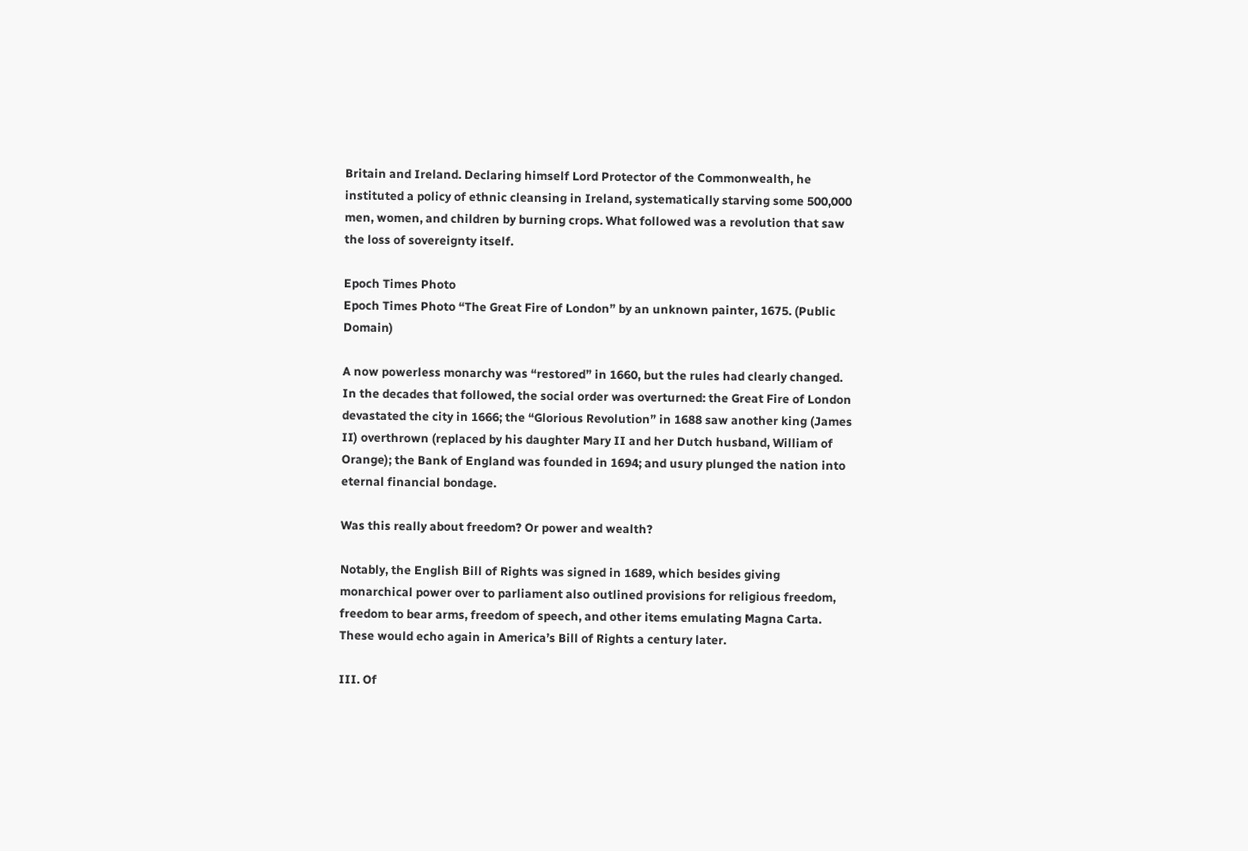Britain and Ireland. Declaring himself Lord Protector of the Commonwealth, he instituted a policy of ethnic cleansing in Ireland, systematically starving some 500,000 men, women, and children by burning crops. What followed was a revolution that saw the loss of sovereignty itself.

Epoch Times Photo
Epoch Times Photo “The Great Fire of London” by an unknown painter, 1675. (Public Domain)

A now powerless monarchy was “restored” in 1660, but the rules had clearly changed. In the decades that followed, the social order was overturned: the Great Fire of London devastated the city in 1666; the “Glorious Revolution” in 1688 saw another king (James II) overthrown (replaced by his daughter Mary II and her Dutch husband, William of Orange); the Bank of England was founded in 1694; and usury plunged the nation into eternal financial bondage.

Was this really about freedom? Or power and wealth?

Notably, the English Bill of Rights was signed in 1689, which besides giving monarchical power over to parliament also outlined provisions for religious freedom, freedom to bear arms, freedom of speech, and other items emulating Magna Carta. These would echo again in America’s Bill of Rights a century later.

III. Of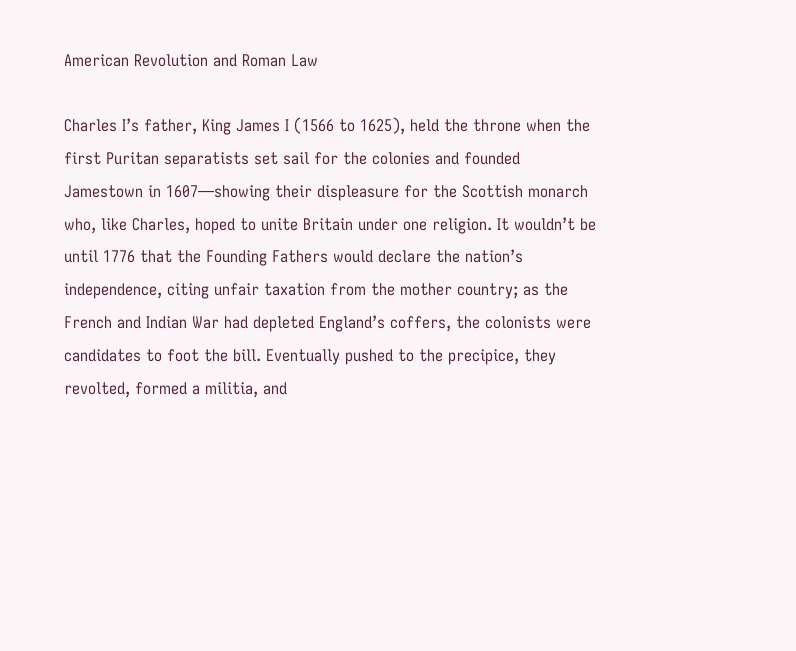American Revolution and Roman Law

Charles I’s father, King James I (1566 to 1625), held the throne when the first Puritan separatists set sail for the colonies and founded Jamestown in 1607—showing their displeasure for the Scottish monarch who, like Charles, hoped to unite Britain under one religion. It wouldn’t be until 1776 that the Founding Fathers would declare the nation’s independence, citing unfair taxation from the mother country; as the French and Indian War had depleted England’s coffers, the colonists were candidates to foot the bill. Eventually pushed to the precipice, they revolted, formed a militia, and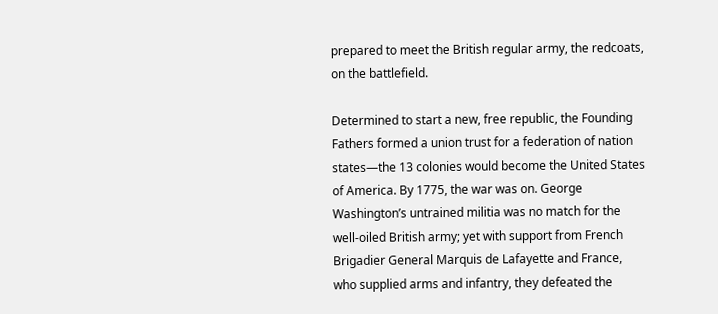prepared to meet the British regular army, the redcoats, on the battlefield.

Determined to start a new, free republic, the Founding Fathers formed a union trust for a federation of nation states—the 13 colonies would become the United States of America. By 1775, the war was on. George Washington’s untrained militia was no match for the well-oiled British army; yet with support from French Brigadier General Marquis de Lafayette and France, who supplied arms and infantry, they defeated the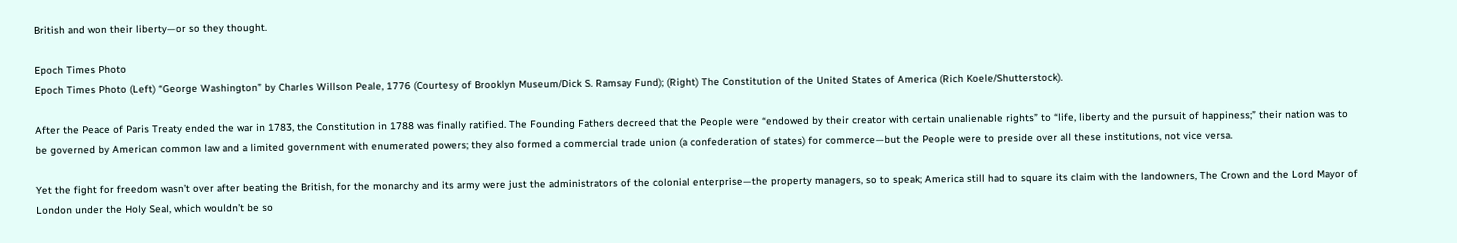British and won their liberty—or so they thought.

Epoch Times Photo
Epoch Times Photo (Left) “George Washington” by Charles Willson Peale, 1776 (Courtesy of Brooklyn Museum/Dick S. Ramsay Fund); (Right) The Constitution of the United States of America (Rich Koele/Shutterstock).

After the Peace of Paris Treaty ended the war in 1783, the Constitution in 1788 was finally ratified. The Founding Fathers decreed that the People were “endowed by their creator with certain unalienable rights” to “life, liberty and the pursuit of happiness;” their nation was to be governed by American common law and a limited government with enumerated powers; they also formed a commercial trade union (a confederation of states) for commerce—but the People were to preside over all these institutions, not vice versa.

Yet the fight for freedom wasn’t over after beating the British, for the monarchy and its army were just the administrators of the colonial enterprise—the property managers, so to speak; America still had to square its claim with the landowners, The Crown and the Lord Mayor of London under the Holy Seal, which wouldn’t be so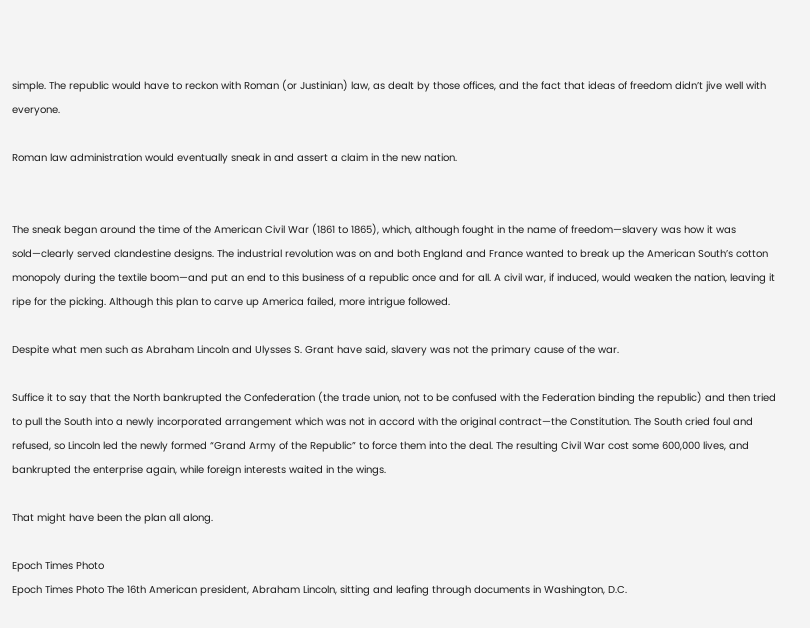simple. The republic would have to reckon with Roman (or Justinian) law, as dealt by those offices, and the fact that ideas of freedom didn’t jive well with everyone.

Roman law administration would eventually sneak in and assert a claim in the new nation.


The sneak began around the time of the American Civil War (1861 to 1865), which, although fought in the name of freedom—slavery was how it was sold—clearly served clandestine designs. The industrial revolution was on and both England and France wanted to break up the American South’s cotton monopoly during the textile boom—and put an end to this business of a republic once and for all. A civil war, if induced, would weaken the nation, leaving it ripe for the picking. Although this plan to carve up America failed, more intrigue followed.

Despite what men such as Abraham Lincoln and Ulysses S. Grant have said, slavery was not the primary cause of the war.

Suffice it to say that the North bankrupted the Confederation (the trade union, not to be confused with the Federation binding the republic) and then tried to pull the South into a newly incorporated arrangement which was not in accord with the original contract—the Constitution. The South cried foul and refused, so Lincoln led the newly formed “Grand Army of the Republic” to force them into the deal. The resulting Civil War cost some 600,000 lives, and bankrupted the enterprise again, while foreign interests waited in the wings.

That might have been the plan all along.

Epoch Times Photo
Epoch Times Photo The 16th American president, Abraham Lincoln, sitting and leafing through documents in Washington, D.C.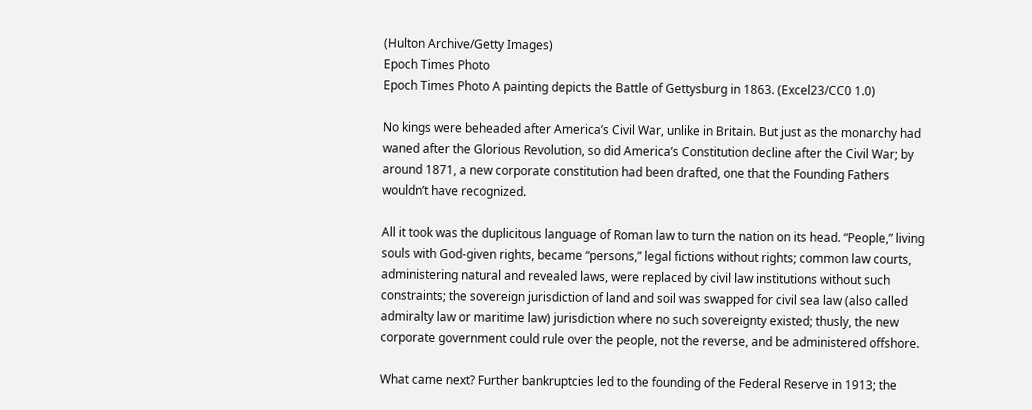(Hulton Archive/Getty Images)
Epoch Times Photo
Epoch Times Photo A painting depicts the Battle of Gettysburg in 1863. (Excel23/CC0 1.0)

No kings were beheaded after America’s Civil War, unlike in Britain. But just as the monarchy had waned after the Glorious Revolution, so did America’s Constitution decline after the Civil War; by around 1871, a new corporate constitution had been drafted, one that the Founding Fathers wouldn’t have recognized.

All it took was the duplicitous language of Roman law to turn the nation on its head. “People,” living souls with God-given rights, became “persons,” legal fictions without rights; common law courts, administering natural and revealed laws, were replaced by civil law institutions without such constraints; the sovereign jurisdiction of land and soil was swapped for civil sea law (also called admiralty law or maritime law) jurisdiction where no such sovereignty existed; thusly, the new corporate government could rule over the people, not the reverse, and be administered offshore.

What came next? Further bankruptcies led to the founding of the Federal Reserve in 1913; the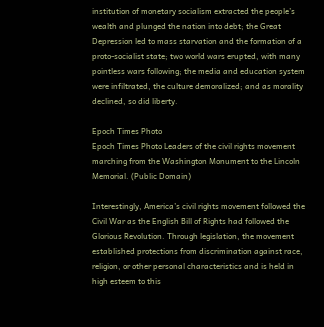institution of monetary socialism extracted the people’s wealth and plunged the nation into debt; the Great Depression led to mass starvation and the formation of a proto-socialist state; two world wars erupted, with many pointless wars following; the media and education system were infiltrated, the culture demoralized; and as morality declined, so did liberty.

Epoch Times Photo
Epoch Times Photo Leaders of the civil rights movement marching from the Washington Monument to the Lincoln Memorial. (Public Domain)

Interestingly, America’s civil rights movement followed the Civil War as the English Bill of Rights had followed the Glorious Revolution. Through legislation, the movement established protections from discrimination against race, religion, or other personal characteristics and is held in high esteem to this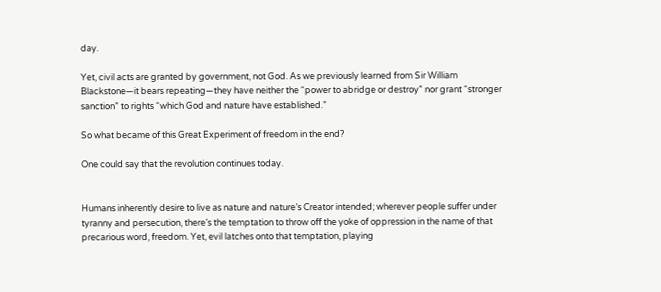day.

Yet, civil acts are granted by government, not God. As we previously learned from Sir William Blackstone—it bears repeating—they have neither the “power to abridge or destroy” nor grant “stronger sanction” to rights “which God and nature have established.”

So what became of this Great Experiment of freedom in the end?

One could say that the revolution continues today.


Humans inherently desire to live as nature and nature’s Creator intended; wherever people suffer under tyranny and persecution, there’s the temptation to throw off the yoke of oppression in the name of that precarious word, freedom. Yet, evil latches onto that temptation, playing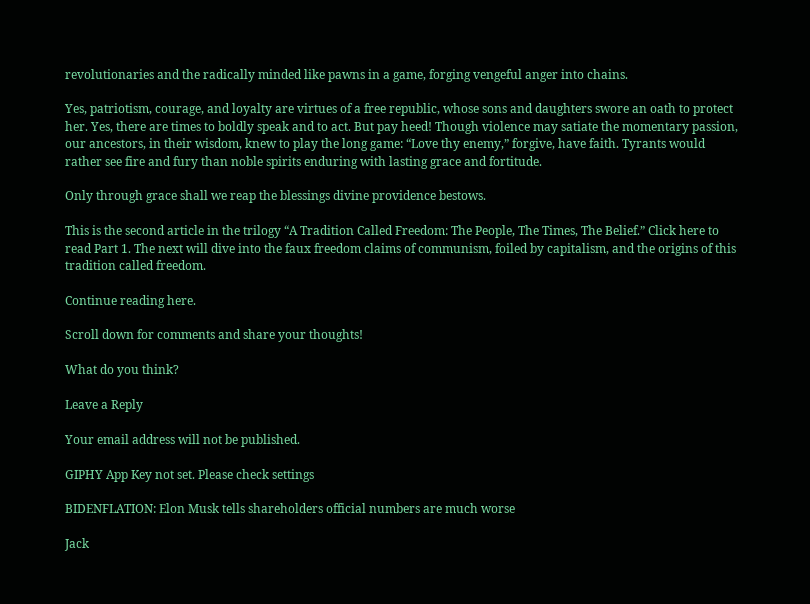revolutionaries and the radically minded like pawns in a game, forging vengeful anger into chains.

Yes, patriotism, courage, and loyalty are virtues of a free republic, whose sons and daughters swore an oath to protect her. Yes, there are times to boldly speak and to act. But pay heed! Though violence may satiate the momentary passion, our ancestors, in their wisdom, knew to play the long game: “Love thy enemy,” forgive, have faith. Tyrants would rather see fire and fury than noble spirits enduring with lasting grace and fortitude.

Only through grace shall we reap the blessings divine providence bestows.

This is the second article in the trilogy “A Tradition Called Freedom: The People, The Times, The Belief.” Click here to read Part 1. The next will dive into the faux freedom claims of communism, foiled by capitalism, and the origins of this tradition called freedom.

Continue reading here.

Scroll down for comments and share your thoughts!

What do you think?

Leave a Reply

Your email address will not be published.

GIPHY App Key not set. Please check settings

BIDENFLATION: Elon Musk tells shareholders official numbers are much worse

Jack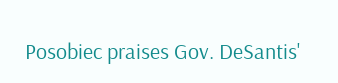Posobiec praises Gov. DeSantis'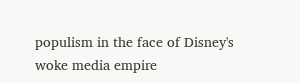populism in the face of Disney's woke media empire